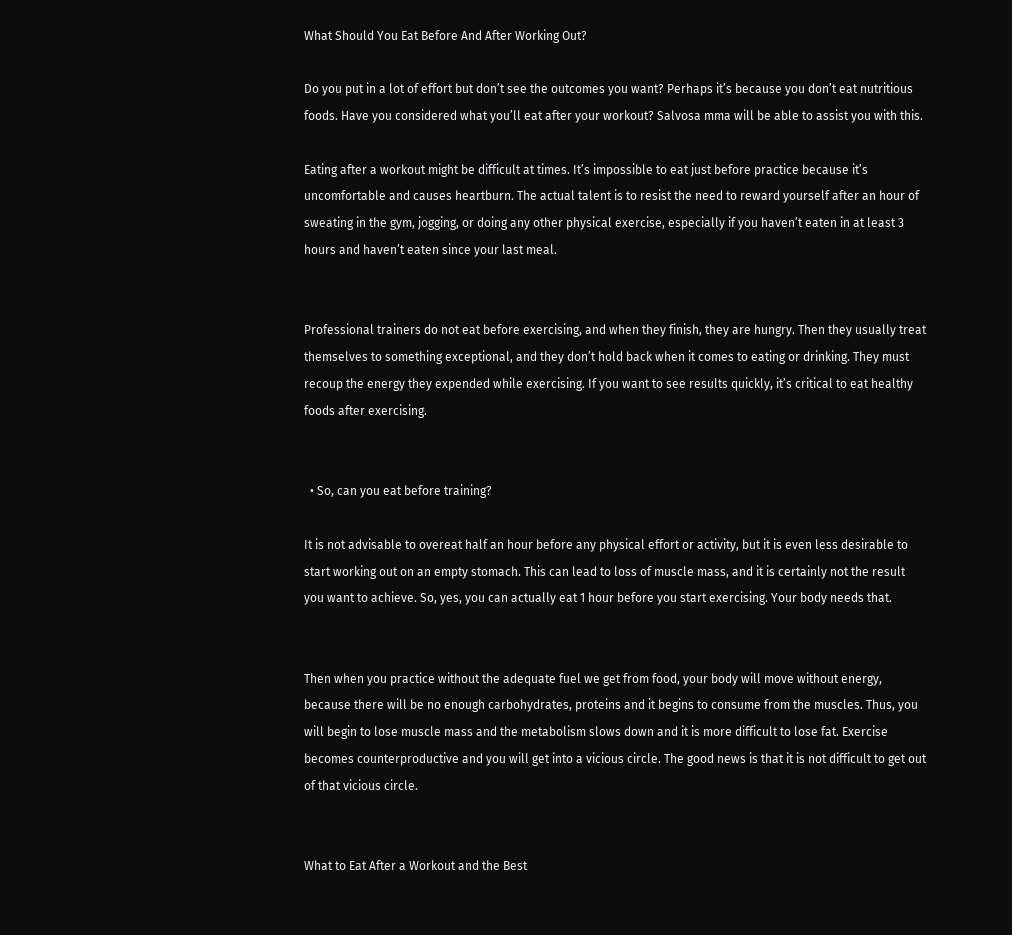What Should You Eat Before And After Working Out?

Do you put in a lot of effort but don’t see the outcomes you want? Perhaps it’s because you don’t eat nutritious foods. Have you considered what you’ll eat after your workout? Salvosa mma will be able to assist you with this.

Eating after a workout might be difficult at times. It’s impossible to eat just before practice because it’s uncomfortable and causes heartburn. The actual talent is to resist the need to reward yourself after an hour of sweating in the gym, jogging, or doing any other physical exercise, especially if you haven’t eaten in at least 3 hours and haven’t eaten since your last meal.


Professional trainers do not eat before exercising, and when they finish, they are hungry. Then they usually treat themselves to something exceptional, and they don’t hold back when it comes to eating or drinking. They must recoup the energy they expended while exercising. If you want to see results quickly, it’s critical to eat healthy foods after exercising.


  • So, can you eat before training?

It is not advisable to overeat half an hour before any physical effort or activity, but it is even less desirable to start working out on an empty stomach. This can lead to loss of muscle mass, and it is certainly not the result you want to achieve. So, yes, you can actually eat 1 hour before you start exercising. Your body needs that.


Then when you practice without the adequate fuel we get from food, your body will move without energy, because there will be no enough carbohydrates, proteins and it begins to consume from the muscles. Thus, you will begin to lose muscle mass and the metabolism slows down and it is more difficult to lose fat. Exercise becomes counterproductive and you will get into a vicious circle. The good news is that it is not difficult to get out of that vicious circle.


What to Eat After a Workout and the Best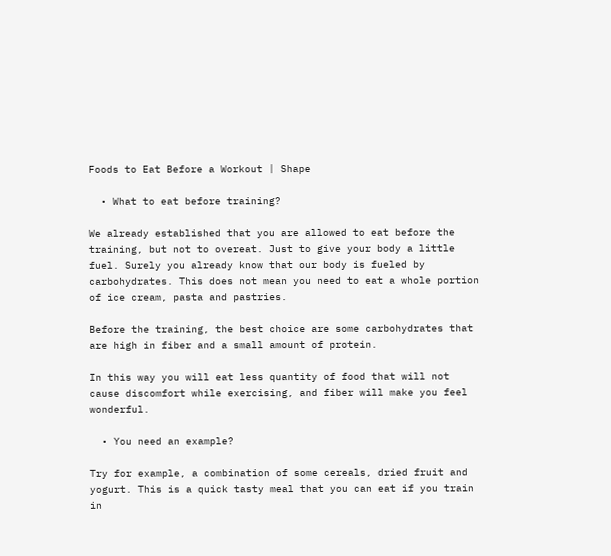Foods to Eat Before a Workout | Shape

  • What to eat before training?

We already established that you are allowed to eat before the training, but not to overeat. Just to give your body a little fuel. Surely you already know that our body is fueled by carbohydrates. This does not mean you need to eat a whole portion of ice cream, pasta and pastries.

Before the training, the best choice are some carbohydrates that are high in fiber and a small amount of protein.

In this way you will eat less quantity of food that will not cause discomfort while exercising, and fiber will make you feel wonderful.

  • You need an example?

Try for example, a combination of some cereals, dried fruit and yogurt. This is a quick tasty meal that you can eat if you train in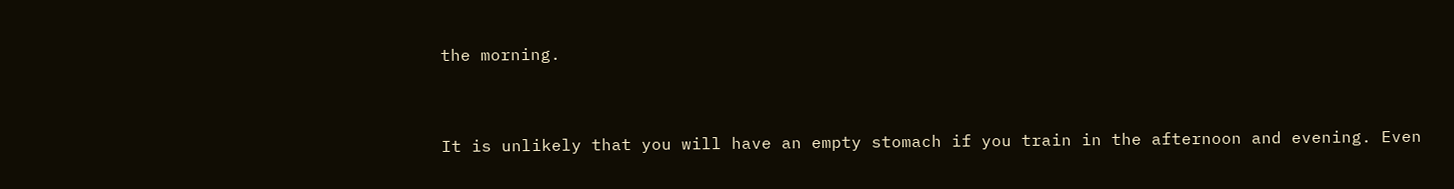the morning.


It is unlikely that you will have an empty stomach if you train in the afternoon and evening. Even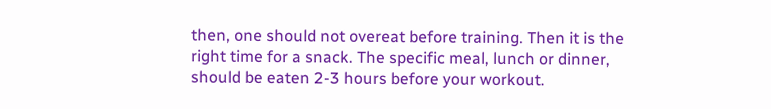then, one should not overeat before training. Then it is the right time for a snack. The specific meal, lunch or dinner, should be eaten 2-3 hours before your workout.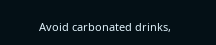Avoid carbonated drinks,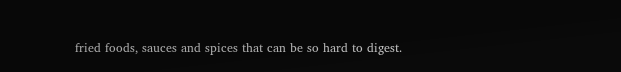fried foods, sauces and spices that can be so hard to digest.